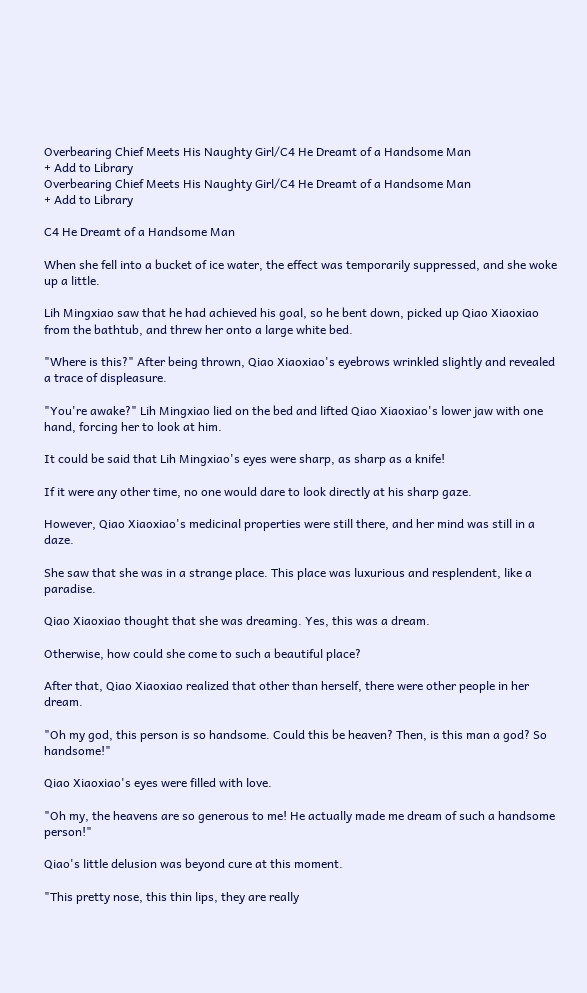Overbearing Chief Meets His Naughty Girl/C4 He Dreamt of a Handsome Man
+ Add to Library
Overbearing Chief Meets His Naughty Girl/C4 He Dreamt of a Handsome Man
+ Add to Library

C4 He Dreamt of a Handsome Man

When she fell into a bucket of ice water, the effect was temporarily suppressed, and she woke up a little.

Lih Mingxiao saw that he had achieved his goal, so he bent down, picked up Qiao Xiaoxiao from the bathtub, and threw her onto a large white bed.

"Where is this?" After being thrown, Qiao Xiaoxiao's eyebrows wrinkled slightly and revealed a trace of displeasure.

"You're awake?" Lih Mingxiao lied on the bed and lifted Qiao Xiaoxiao's lower jaw with one hand, forcing her to look at him.

It could be said that Lih Mingxiao's eyes were sharp, as sharp as a knife!

If it were any other time, no one would dare to look directly at his sharp gaze.

However, Qiao Xiaoxiao's medicinal properties were still there, and her mind was still in a daze.

She saw that she was in a strange place. This place was luxurious and resplendent, like a paradise.

Qiao Xiaoxiao thought that she was dreaming. Yes, this was a dream.

Otherwise, how could she come to such a beautiful place?

After that, Qiao Xiaoxiao realized that other than herself, there were other people in her dream.

"Oh my god, this person is so handsome. Could this be heaven? Then, is this man a god? So handsome!"

Qiao Xiaoxiao's eyes were filled with love.

"Oh my, the heavens are so generous to me! He actually made me dream of such a handsome person!"

Qiao's little delusion was beyond cure at this moment.

"This pretty nose, this thin lips, they are really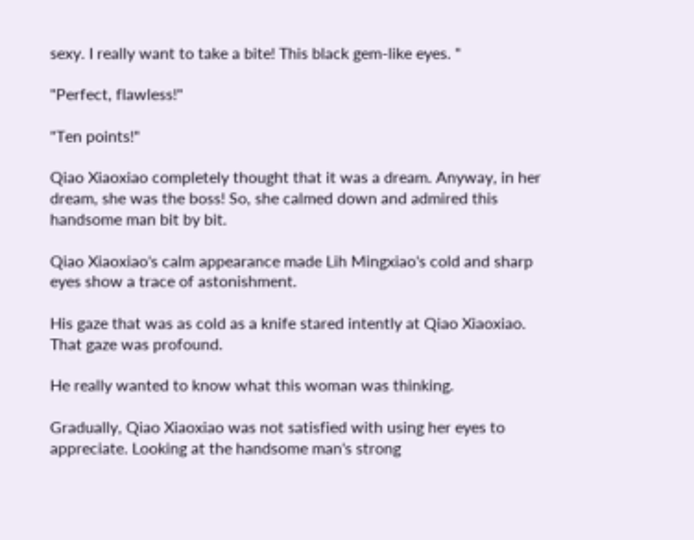sexy. I really want to take a bite! This black gem-like eyes. "

"Perfect, flawless!"

"Ten points!"

Qiao Xiaoxiao completely thought that it was a dream. Anyway, in her dream, she was the boss! So, she calmed down and admired this handsome man bit by bit.

Qiao Xiaoxiao's calm appearance made Lih Mingxiao's cold and sharp eyes show a trace of astonishment.

His gaze that was as cold as a knife stared intently at Qiao Xiaoxiao. That gaze was profound.

He really wanted to know what this woman was thinking.

Gradually, Qiao Xiaoxiao was not satisfied with using her eyes to appreciate. Looking at the handsome man's strong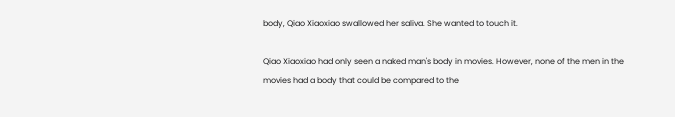body, Qiao Xiaoxiao swallowed her saliva. She wanted to touch it.

Qiao Xiaoxiao had only seen a naked man's body in movies. However, none of the men in the movies had a body that could be compared to the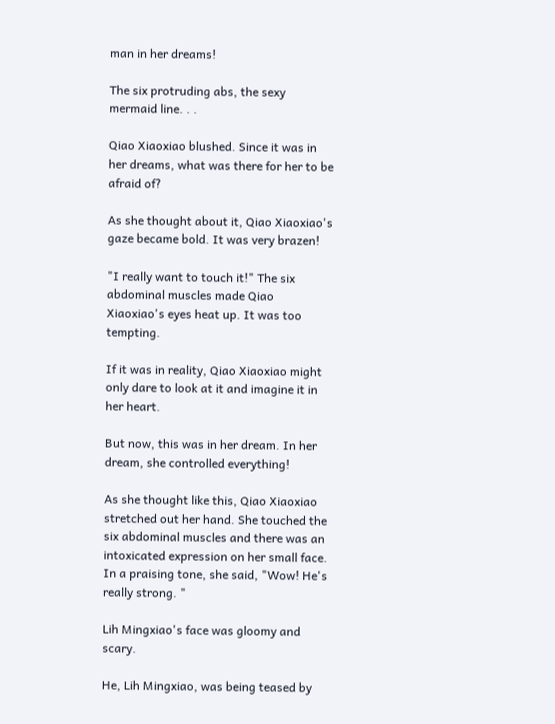man in her dreams!

The six protruding abs, the sexy mermaid line. . .

Qiao Xiaoxiao blushed. Since it was in her dreams, what was there for her to be afraid of?

As she thought about it, Qiao Xiaoxiao's gaze became bold. It was very brazen!

"I really want to touch it!" The six abdominal muscles made Qiao Xiaoxiao's eyes heat up. It was too tempting.

If it was in reality, Qiao Xiaoxiao might only dare to look at it and imagine it in her heart.

But now, this was in her dream. In her dream, she controlled everything!

As she thought like this, Qiao Xiaoxiao stretched out her hand. She touched the six abdominal muscles and there was an intoxicated expression on her small face. In a praising tone, she said, "Wow! He's really strong. "

Lih Mingxiao's face was gloomy and scary.

He, Lih Mingxiao, was being teased by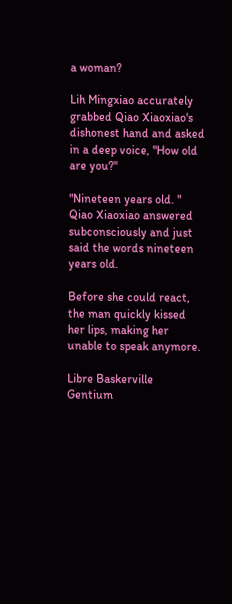a woman?

Lih Mingxiao accurately grabbed Qiao Xiaoxiao's dishonest hand and asked in a deep voice, "How old are you?"

"Nineteen years old. " Qiao Xiaoxiao answered subconsciously and just said the words nineteen years old.

Before she could react, the man quickly kissed her lips, making her unable to speak anymore.

Libre Baskerville
Gentium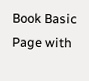Book Basic
Page with